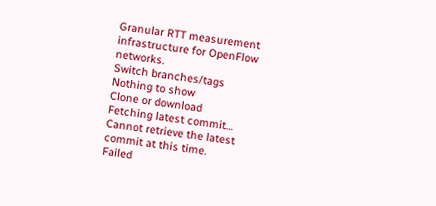Granular RTT measurement infrastructure for OpenFlow networks.
Switch branches/tags
Nothing to show
Clone or download
Fetching latest commit…
Cannot retrieve the latest commit at this time.
Failed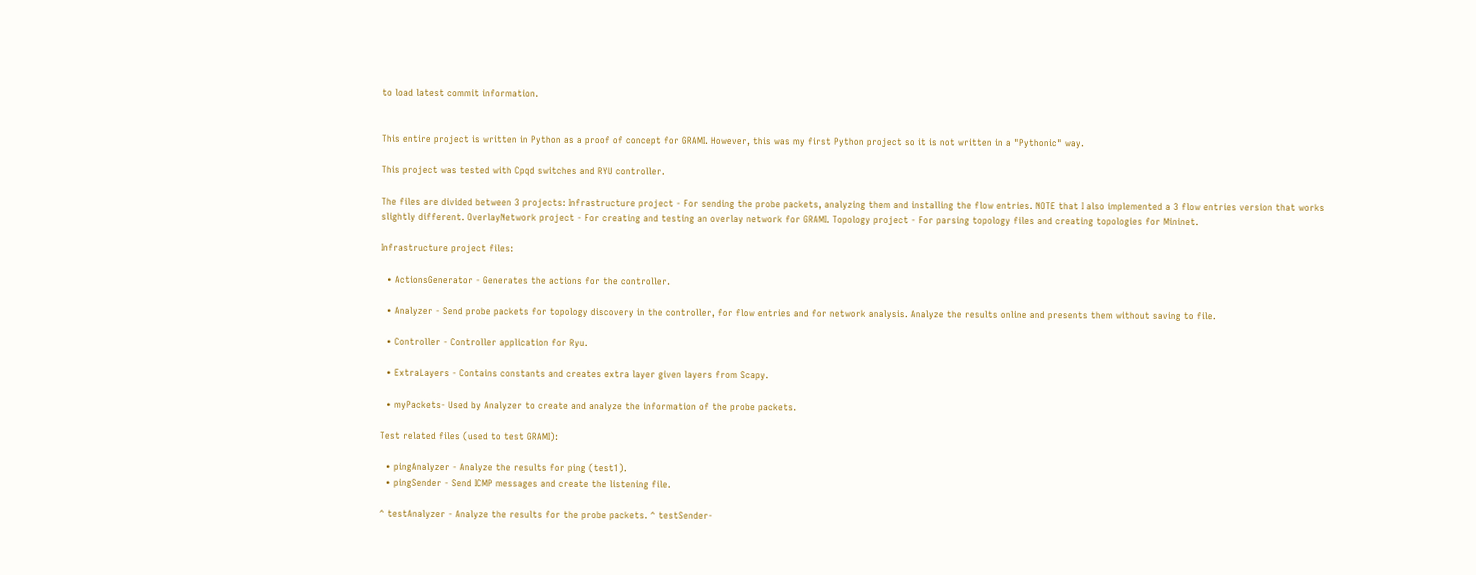to load latest commit information.


This entire project is written in Python as a proof of concept for GRAMI. However, this was my first Python project so it is not written in a "Pythonic" way.

This project was tested with Cpqd switches and RYU controller.

The files are divided between 3 projects: Infrastructure project - For sending the probe packets, analyzing them and installing the flow entries. NOTE that I also implemented a 3 flow entries version that works slightly different. OverlayNetwork project - For creating and testing an overlay network for GRAMI. Topology project - For parsing topology files and creating topologies for Mininet.

Infrastructure project files:

  • ActionsGenerator - Generates the actions for the controller.

  • Analyzer - Send probe packets for topology discovery in the controller, for flow entries and for network analysis. Analyze the results online and presents them without saving to file.

  • Controller - Controller application for Ryu.

  • ExtraLayers - Contains constants and creates extra layer given layers from Scapy.

  • myPackets- Used by Analyzer to create and analyze the information of the probe packets.

Test related files (used to test GRAMI):

  • pingAnalyzer - Analyze the results for ping (test1).
  • pingSender - Send ICMP messages and create the listening file.

^ testAnalyzer - Analyze the results for the probe packets. ^ testSender-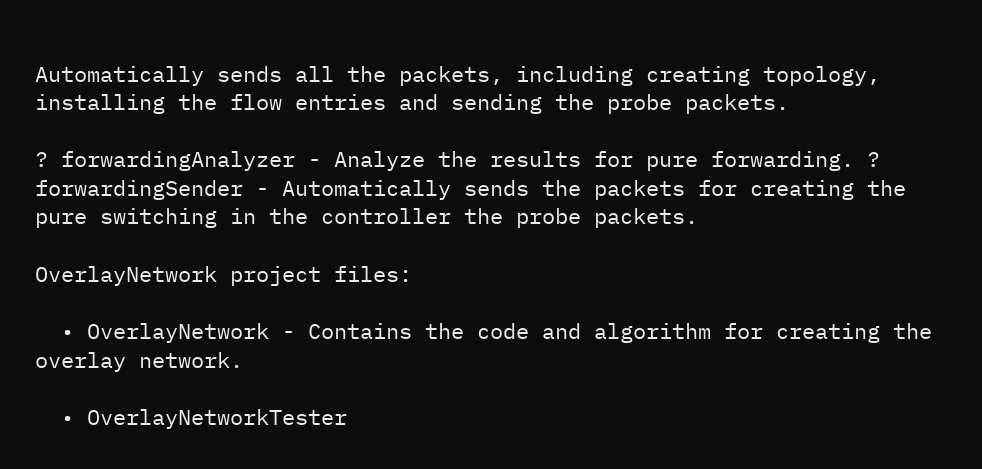Automatically sends all the packets, including creating topology, installing the flow entries and sending the probe packets.

? forwardingAnalyzer - Analyze the results for pure forwarding. ? forwardingSender - Automatically sends the packets for creating the pure switching in the controller the probe packets.

OverlayNetwork project files:

  • OverlayNetwork - Contains the code and algorithm for creating the overlay network.

  • OverlayNetworkTester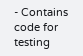- Contains code for testing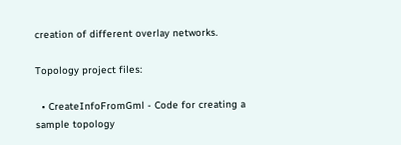creation of different overlay networks.

Topology project files:

  • CreateInfoFromGml - Code for creating a sample topology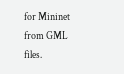for Mininet from GML files.